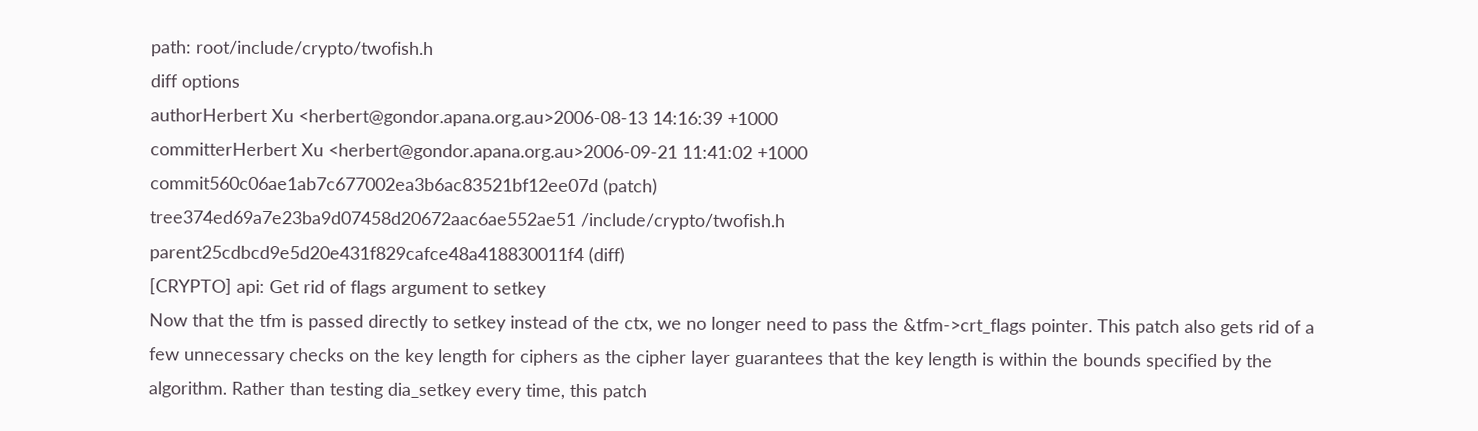path: root/include/crypto/twofish.h
diff options
authorHerbert Xu <herbert@gondor.apana.org.au>2006-08-13 14:16:39 +1000
committerHerbert Xu <herbert@gondor.apana.org.au>2006-09-21 11:41:02 +1000
commit560c06ae1ab7c677002ea3b6ac83521bf12ee07d (patch)
tree374ed69a7e23ba9d07458d20672aac6ae552ae51 /include/crypto/twofish.h
parent25cdbcd9e5d20e431f829cafce48a418830011f4 (diff)
[CRYPTO] api: Get rid of flags argument to setkey
Now that the tfm is passed directly to setkey instead of the ctx, we no longer need to pass the &tfm->crt_flags pointer. This patch also gets rid of a few unnecessary checks on the key length for ciphers as the cipher layer guarantees that the key length is within the bounds specified by the algorithm. Rather than testing dia_setkey every time, this patch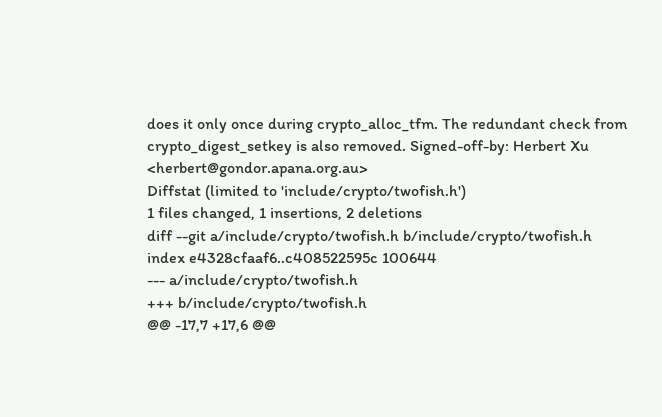does it only once during crypto_alloc_tfm. The redundant check from crypto_digest_setkey is also removed. Signed-off-by: Herbert Xu <herbert@gondor.apana.org.au>
Diffstat (limited to 'include/crypto/twofish.h')
1 files changed, 1 insertions, 2 deletions
diff --git a/include/crypto/twofish.h b/include/crypto/twofish.h
index e4328cfaaf6..c408522595c 100644
--- a/include/crypto/twofish.h
+++ b/include/crypto/twofish.h
@@ -17,7 +17,6 @@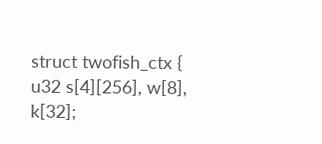struct twofish_ctx {
u32 s[4][256], w[8], k[32];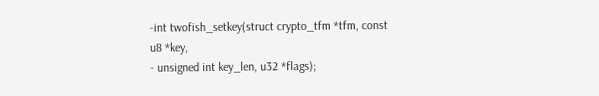-int twofish_setkey(struct crypto_tfm *tfm, const u8 *key,
- unsigned int key_len, u32 *flags);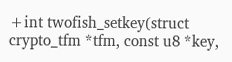+int twofish_setkey(struct crypto_tfm *tfm, const u8 *key,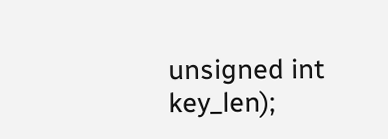unsigned int key_len);